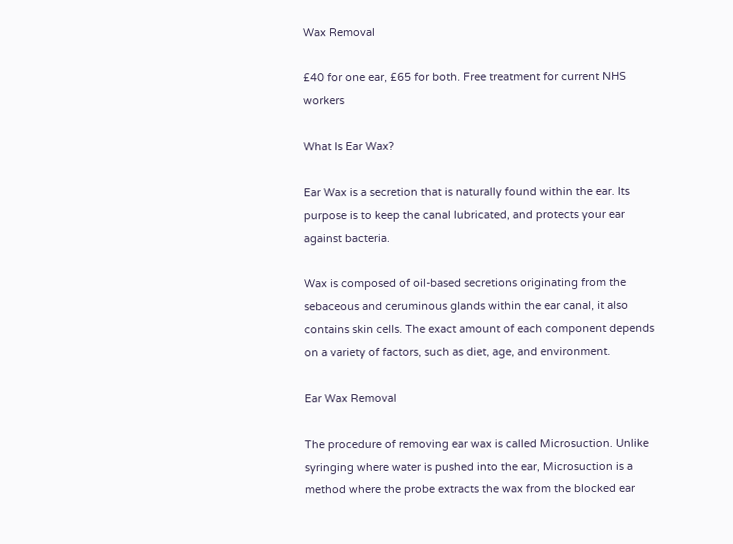Wax Removal

£40 for one ear, £65 for both. Free treatment for current NHS workers

What Is Ear Wax?

Ear Wax is a secretion that is naturally found within the ear. Its purpose is to keep the canal lubricated, and protects your ear against bacteria.

Wax is composed of oil-based secretions originating from the sebaceous and ceruminous glands within the ear canal, it also contains skin cells. The exact amount of each component depends on a variety of factors, such as diet, age, and environment.

Ear Wax Removal

The procedure of removing ear wax is called Microsuction. Unlike syringing where water is pushed into the ear, Microsuction is a method where the probe extracts the wax from the blocked ear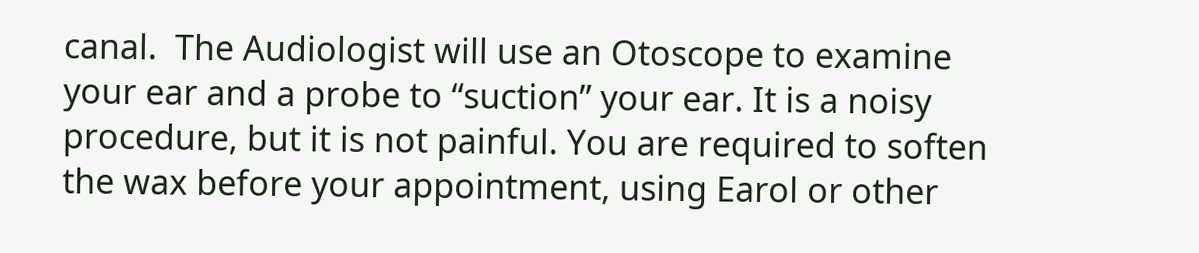canal.  The Audiologist will use an Otoscope to examine your ear and a probe to “suction” your ear. It is a noisy procedure, but it is not painful. You are required to soften the wax before your appointment, using Earol or other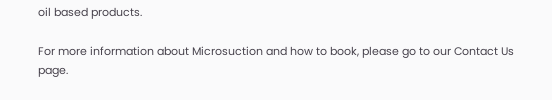oil based products.

For more information about Microsuction and how to book, please go to our Contact Us page.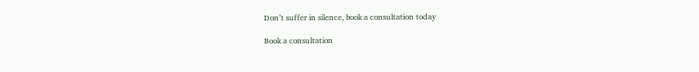Don’t suffer in silence, book a consultation today

Book a consultation